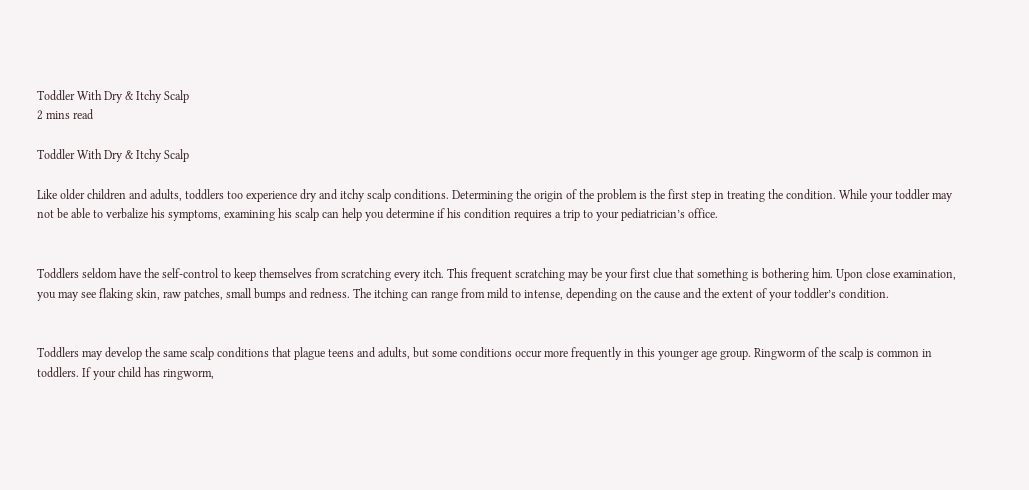Toddler With Dry & Itchy Scalp
2 mins read

Toddler With Dry & Itchy Scalp

Like older children and adults, toddlers too experience dry and itchy scalp conditions. Determining the origin of the problem is the first step in treating the condition. While your toddler may not be able to verbalize his symptoms, examining his scalp can help you determine if his condition requires a trip to your pediatrician’s office.


Toddlers seldom have the self-control to keep themselves from scratching every itch. This frequent scratching may be your first clue that something is bothering him. Upon close examination, you may see flaking skin, raw patches, small bumps and redness. The itching can range from mild to intense, depending on the cause and the extent of your toddler’s condition.


Toddlers may develop the same scalp conditions that plague teens and adults, but some conditions occur more frequently in this younger age group. Ringworm of the scalp is common in toddlers. If your child has ringworm,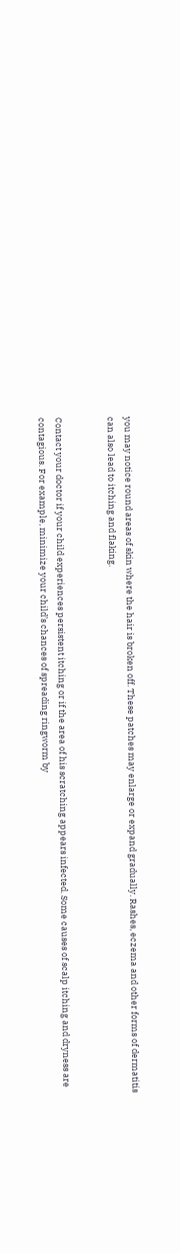you may notice round areas of skin where the hair is broken off. These patches may enlarge or expand gradually. Rashes, eczema and other forms of dermatitis can also lead to itching and flaking.


Contact your doctor if your child experiences persistent itching or if the area of his scratching appears infected. Some causes of scalp itching and dryness are contagious. For example, minimize your child’s chances of spreading ringworm by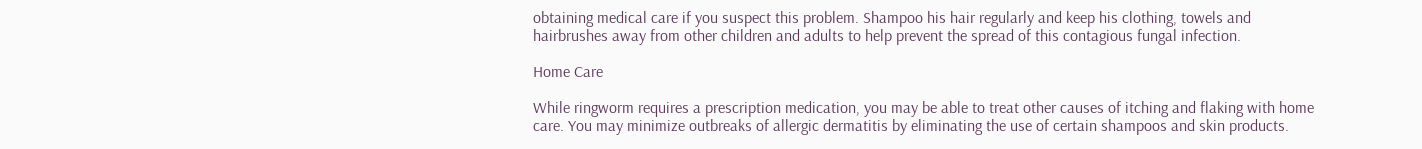obtaining medical care if you suspect this problem. Shampoo his hair regularly and keep his clothing, towels and hairbrushes away from other children and adults to help prevent the spread of this contagious fungal infection.

Home Care

While ringworm requires a prescription medication, you may be able to treat other causes of itching and flaking with home care. You may minimize outbreaks of allergic dermatitis by eliminating the use of certain shampoos and skin products.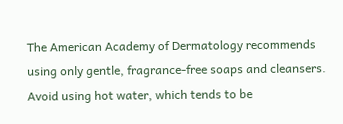The American Academy of Dermatology recommends using only gentle, fragrance-free soaps and cleansers. Avoid using hot water, which tends to be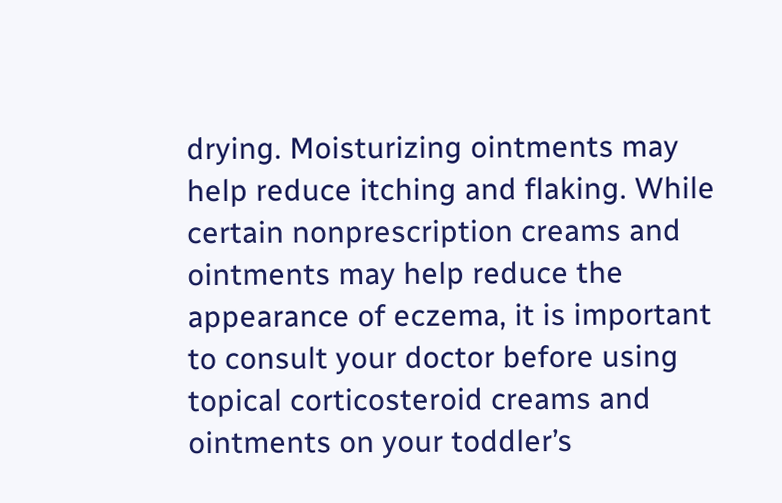drying. Moisturizing ointments may help reduce itching and flaking. While certain nonprescription creams and ointments may help reduce the appearance of eczema, it is important to consult your doctor before using topical corticosteroid creams and ointments on your toddler’s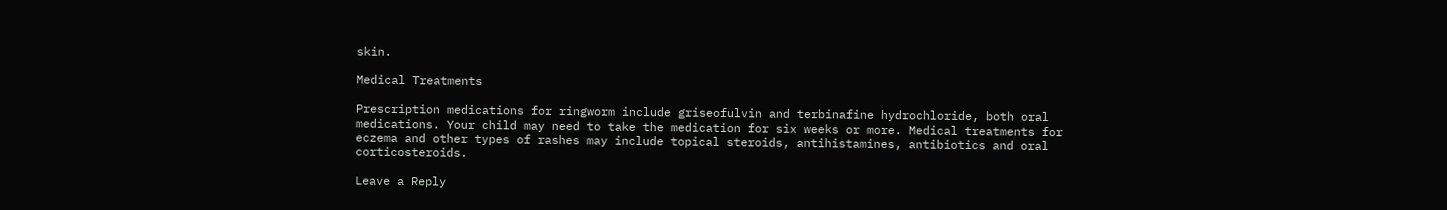skin.

Medical Treatments

Prescription medications for ringworm include griseofulvin and terbinafine hydrochloride, both oral medications. Your child may need to take the medication for six weeks or more. Medical treatments for eczema and other types of rashes may include topical steroids, antihistamines, antibiotics and oral corticosteroids.

Leave a Reply